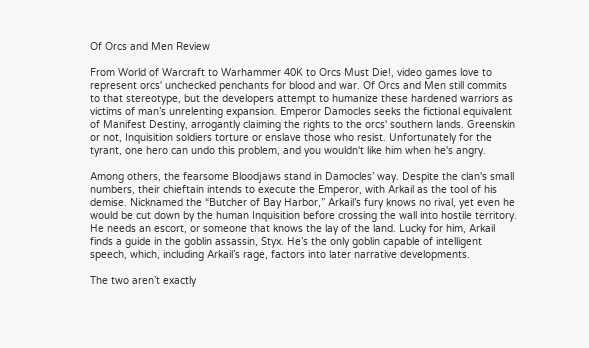Of Orcs and Men Review

From World of Warcraft to Warhammer 40K to Orcs Must Die!, video games love to represent orcs' unchecked penchants for blood and war. Of Orcs and Men still commits to that stereotype, but the developers attempt to humanize these hardened warriors as victims of man’s unrelenting expansion. Emperor Damocles seeks the fictional equivalent of Manifest Destiny, arrogantly claiming the rights to the orcs' southern lands. Greenskin or not, Inquisition soldiers torture or enslave those who resist. Unfortunately for the tyrant, one hero can undo this problem, and you wouldn't like him when he's angry.

Among others, the fearsome Bloodjaws stand in Damocles’ way. Despite the clan's small numbers, their chieftain intends to execute the Emperor, with Arkail as the tool of his demise. Nicknamed the “Butcher of Bay Harbor,” Arkail’s fury knows no rival, yet even he would be cut down by the human Inquisition before crossing the wall into hostile territory. He needs an escort, or someone that knows the lay of the land. Lucky for him, Arkail finds a guide in the goblin assassin, Styx. He’s the only goblin capable of intelligent speech, which, including Arkail’s rage, factors into later narrative developments.

The two aren’t exactly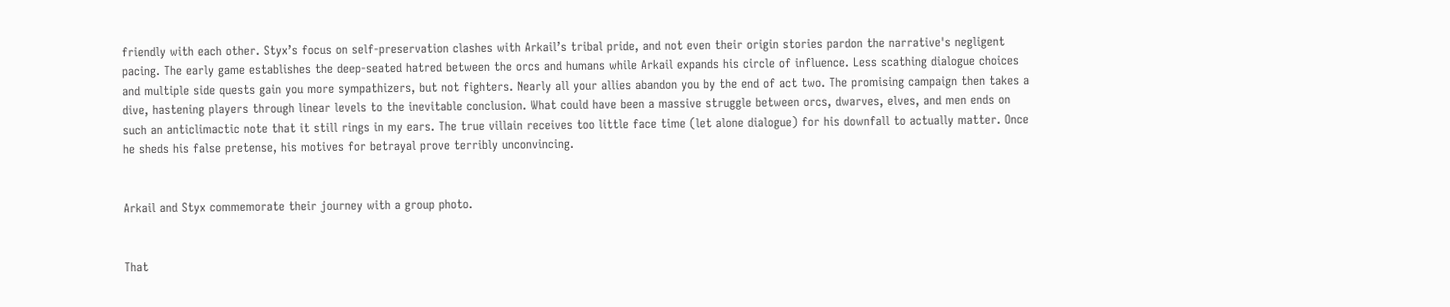friendly with each other. Styx’s focus on self-preservation clashes with Arkail’s tribal pride, and not even their origin stories pardon the narrative's negligent pacing. The early game establishes the deep-seated hatred between the orcs and humans while Arkail expands his circle of influence. Less scathing dialogue choices and multiple side quests gain you more sympathizers, but not fighters. Nearly all your allies abandon you by the end of act two. The promising campaign then takes a dive, hastening players through linear levels to the inevitable conclusion. What could have been a massive struggle between orcs, dwarves, elves, and men ends on such an anticlimactic note that it still rings in my ears. The true villain receives too little face time (let alone dialogue) for his downfall to actually matter. Once he sheds his false pretense, his motives for betrayal prove terribly unconvincing.


Arkail and Styx commemorate their journey with a group photo.


That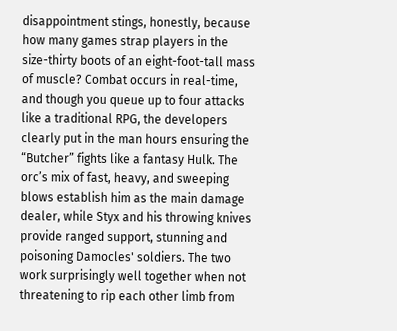disappointment stings, honestly, because how many games strap players in the size-thirty boots of an eight-foot-tall mass of muscle? Combat occurs in real-time, and though you queue up to four attacks like a traditional RPG, the developers clearly put in the man hours ensuring the “Butcher” fights like a fantasy Hulk. The orc’s mix of fast, heavy, and sweeping blows establish him as the main damage dealer, while Styx and his throwing knives provide ranged support, stunning and  poisoning Damocles' soldiers. The two work surprisingly well together when not threatening to rip each other limb from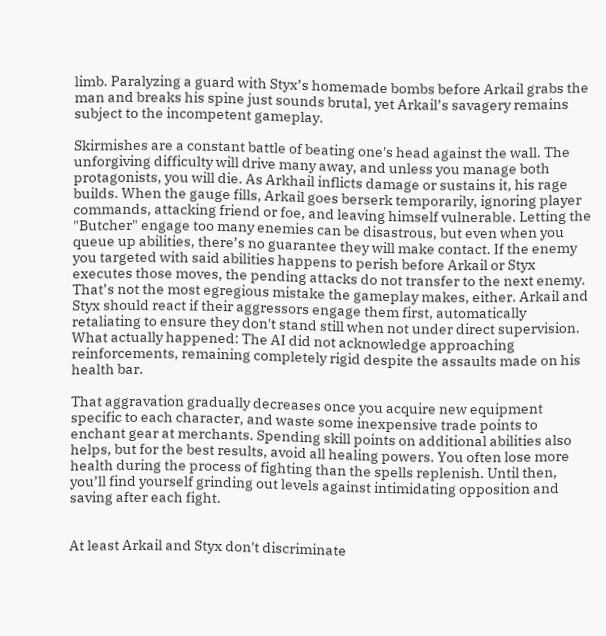limb. Paralyzing a guard with Styx’s homemade bombs before Arkail grabs the man and breaks his spine just sounds brutal, yet Arkail’s savagery remains subject to the incompetent gameplay.

Skirmishes are a constant battle of beating one's head against the wall. The unforgiving difficulty will drive many away, and unless you manage both protagonists, you will die. As Arkhail inflicts damage or sustains it, his rage builds. When the gauge fills, Arkail goes berserk temporarily, ignoring player commands, attacking friend or foe, and leaving himself vulnerable. Letting the "Butcher" engage too many enemies can be disastrous, but even when you queue up abilities, there’s no guarantee they will make contact. If the enemy you targeted with said abilities happens to perish before Arkail or Styx executes those moves, the pending attacks do not transfer to the next enemy. That’s not the most egregious mistake the gameplay makes, either. Arkail and Styx should react if their aggressors engage them first, automatically retaliating to ensure they don't stand still when not under direct supervision. What actually happened: The AI did not acknowledge approaching reinforcements, remaining completely rigid despite the assaults made on his health bar.

That aggravation gradually decreases once you acquire new equipment specific to each character, and waste some inexpensive trade points to enchant gear at merchants. Spending skill points on additional abilities also helps, but for the best results, avoid all healing powers. You often lose more health during the process of fighting than the spells replenish. Until then, you’ll find yourself grinding out levels against intimidating opposition and saving after each fight.


At least Arkail and Styx don't discriminate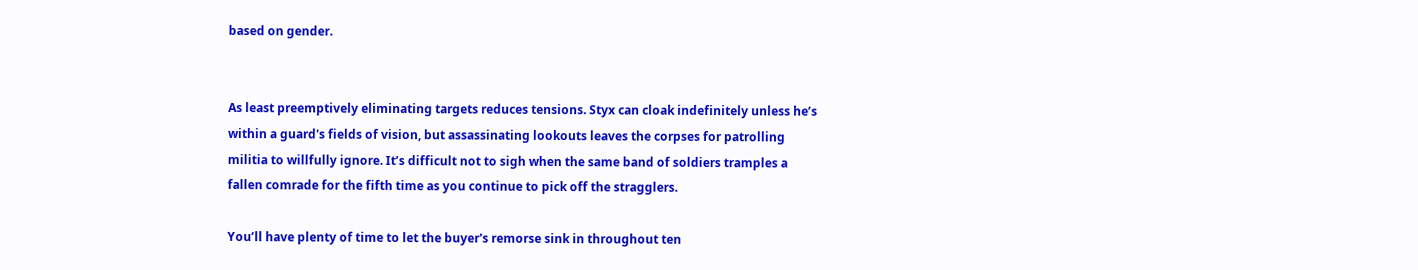based on gender.


As least preemptively eliminating targets reduces tensions. Styx can cloak indefinitely unless he’s within a guard's fields of vision, but assassinating lookouts leaves the corpses for patrolling militia to willfully ignore. It’s difficult not to sigh when the same band of soldiers tramples a fallen comrade for the fifth time as you continue to pick off the stragglers.

You’ll have plenty of time to let the buyer's remorse sink in throughout ten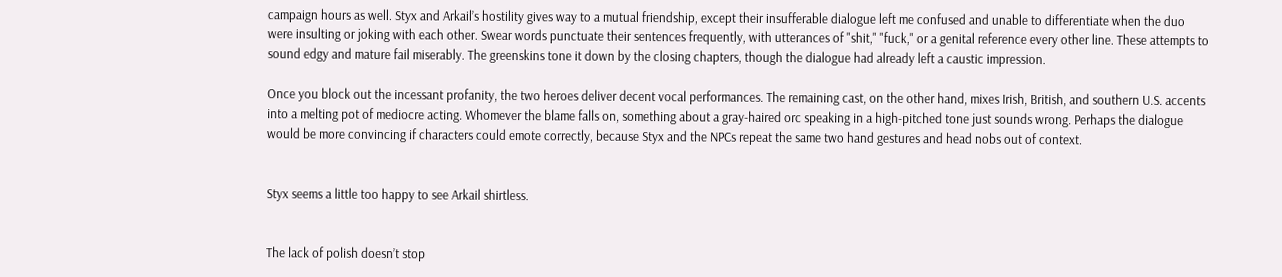campaign hours as well. Styx and Arkail’s hostility gives way to a mutual friendship, except their insufferable dialogue left me confused and unable to differentiate when the duo were insulting or joking with each other. Swear words punctuate their sentences frequently, with utterances of "shit," "fuck," or a genital reference every other line. These attempts to sound edgy and mature fail miserably. The greenskins tone it down by the closing chapters, though the dialogue had already left a caustic impression.

Once you block out the incessant profanity, the two heroes deliver decent vocal performances. The remaining cast, on the other hand, mixes Irish, British, and southern U.S. accents into a melting pot of mediocre acting. Whomever the blame falls on, something about a gray-haired orc speaking in a high-pitched tone just sounds wrong. Perhaps the dialogue would be more convincing if characters could emote correctly, because Styx and the NPCs repeat the same two hand gestures and head nobs out of context.


Styx seems a little too happy to see Arkail shirtless.


The lack of polish doesn’t stop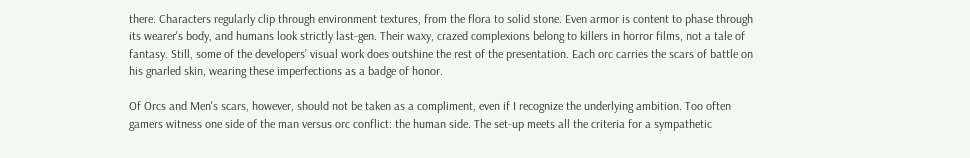there. Characters regularly clip through environment textures, from the flora to solid stone. Even armor is content to phase through its wearer's body, and humans look strictly last-gen. Their waxy, crazed complexions belong to killers in horror films, not a tale of fantasy. Still, some of the developers’ visual work does outshine the rest of the presentation. Each orc carries the scars of battle on his gnarled skin, wearing these imperfections as a badge of honor.

Of Orcs and Men's scars, however, should not be taken as a compliment, even if I recognize the underlying ambition. Too often gamers witness one side of the man versus orc conflict: the human side. The set-up meets all the criteria for a sympathetic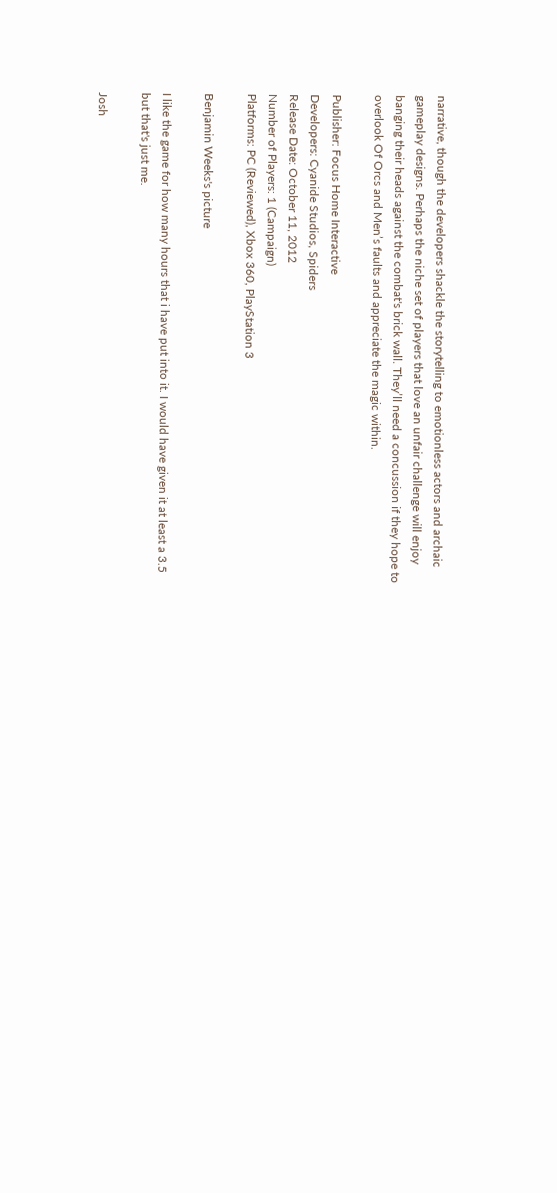narrative, though the developers shackle the storytelling to emotionless actors and archaic gameplay designs. Perhaps the niche set of players that love an unfair challenge will enjoy banging their heads against the combat's brick wall. They’ll need a concussion if they hope to overlook Of Orcs and Men’s faults and appreciate the magic within.

Publisher: Focus Home Interactive
Developers: Cyanide Studios, Spiders
Release Date: October 11, 2012
Number of Players: 1 (Campaign)
Platforms: PC (Reviewed), Xbox 360, PlayStation 3

Benjamin Weeks's picture

I like the game for how many hours that i have put into it. I would have given it at least a 3.5 but that's just me.

Josh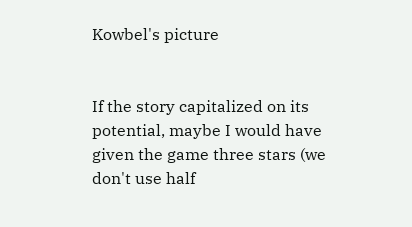Kowbel's picture


If the story capitalized on its potential, maybe I would have given the game three stars (we don't use half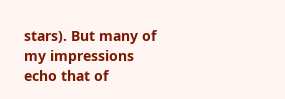stars). But many of my impressions echo that of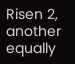Risen 2, another equally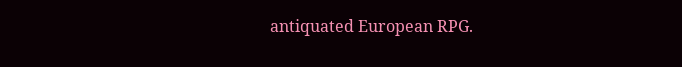antiquated European RPG.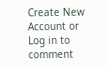Create New Account or Log in to comment